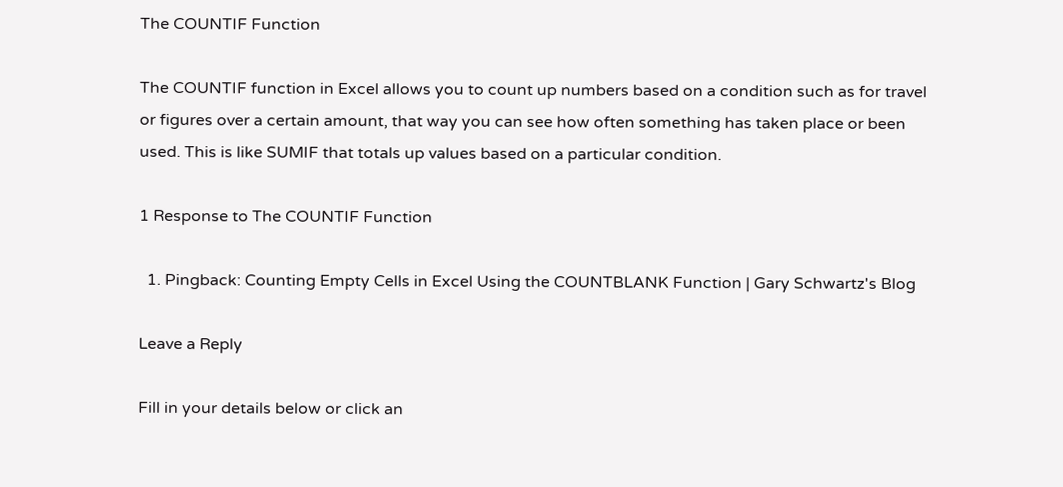The COUNTIF Function

The COUNTIF function in Excel allows you to count up numbers based on a condition such as for travel or figures over a certain amount, that way you can see how often something has taken place or been used. This is like SUMIF that totals up values based on a particular condition.

1 Response to The COUNTIF Function

  1. Pingback: Counting Empty Cells in Excel Using the COUNTBLANK Function | Gary Schwartz's Blog

Leave a Reply

Fill in your details below or click an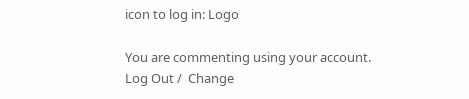icon to log in: Logo

You are commenting using your account. Log Out /  Change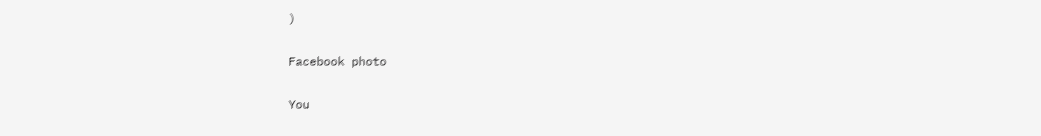)

Facebook photo

You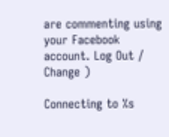are commenting using your Facebook account. Log Out /  Change )

Connecting to %s